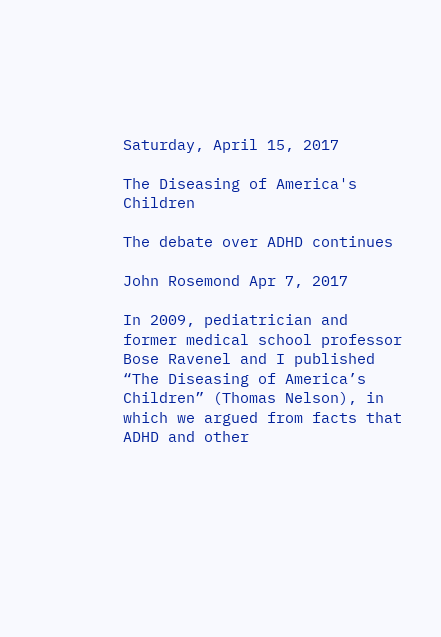Saturday, April 15, 2017

The Diseasing of America's Children

The debate over ADHD continues

John Rosemond Apr 7, 2017

In 2009, pediatrician and former medical school professor Bose Ravenel and I published “The Diseasing of America’s Children” (Thomas Nelson), in which we argued from facts that ADHD and other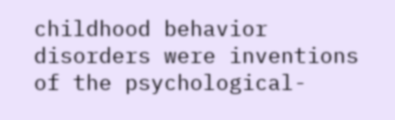childhood behavior disorders were inventions of the psychological-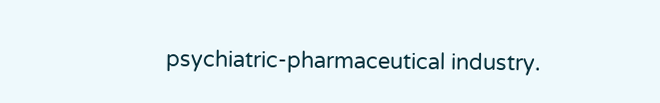psychiatric-pharmaceutical industry.